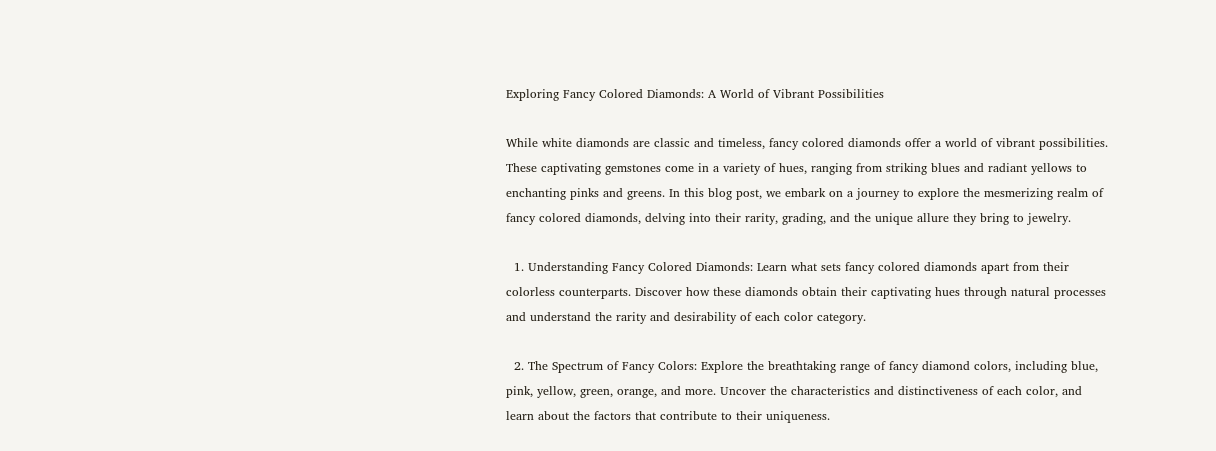Exploring Fancy Colored Diamonds: A World of Vibrant Possibilities

While white diamonds are classic and timeless, fancy colored diamonds offer a world of vibrant possibilities. These captivating gemstones come in a variety of hues, ranging from striking blues and radiant yellows to enchanting pinks and greens. In this blog post, we embark on a journey to explore the mesmerizing realm of fancy colored diamonds, delving into their rarity, grading, and the unique allure they bring to jewelry.

  1. Understanding Fancy Colored Diamonds: Learn what sets fancy colored diamonds apart from their colorless counterparts. Discover how these diamonds obtain their captivating hues through natural processes and understand the rarity and desirability of each color category.

  2. The Spectrum of Fancy Colors: Explore the breathtaking range of fancy diamond colors, including blue, pink, yellow, green, orange, and more. Uncover the characteristics and distinctiveness of each color, and learn about the factors that contribute to their uniqueness.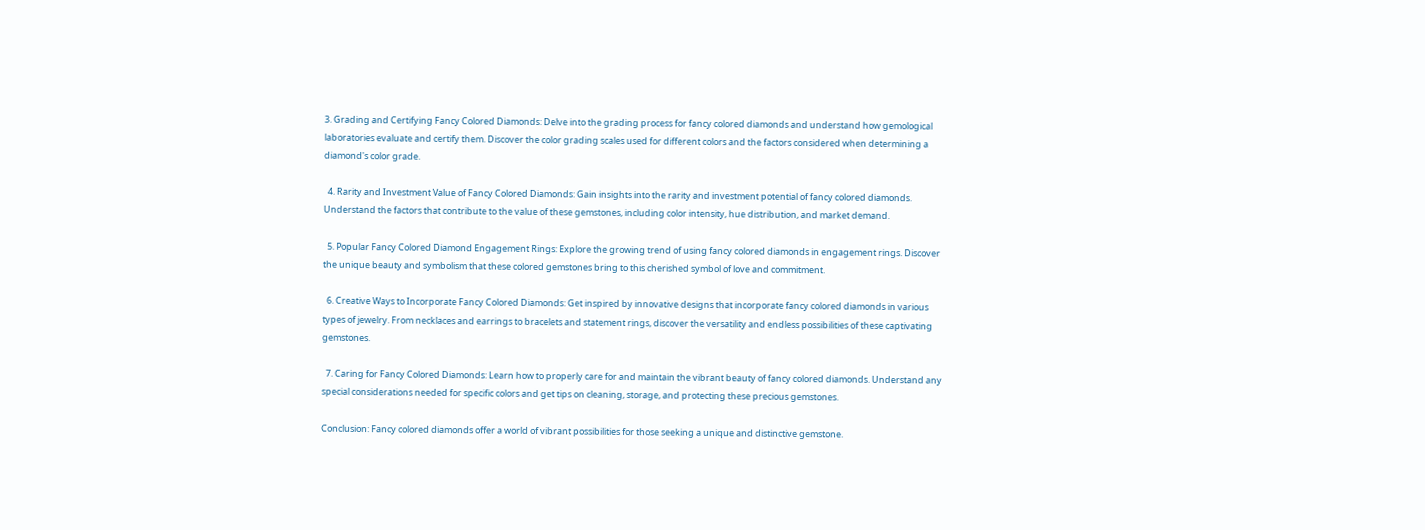3. Grading and Certifying Fancy Colored Diamonds: Delve into the grading process for fancy colored diamonds and understand how gemological laboratories evaluate and certify them. Discover the color grading scales used for different colors and the factors considered when determining a diamond's color grade.

  4. Rarity and Investment Value of Fancy Colored Diamonds: Gain insights into the rarity and investment potential of fancy colored diamonds. Understand the factors that contribute to the value of these gemstones, including color intensity, hue distribution, and market demand.

  5. Popular Fancy Colored Diamond Engagement Rings: Explore the growing trend of using fancy colored diamonds in engagement rings. Discover the unique beauty and symbolism that these colored gemstones bring to this cherished symbol of love and commitment.

  6. Creative Ways to Incorporate Fancy Colored Diamonds: Get inspired by innovative designs that incorporate fancy colored diamonds in various types of jewelry. From necklaces and earrings to bracelets and statement rings, discover the versatility and endless possibilities of these captivating gemstones.

  7. Caring for Fancy Colored Diamonds: Learn how to properly care for and maintain the vibrant beauty of fancy colored diamonds. Understand any special considerations needed for specific colors and get tips on cleaning, storage, and protecting these precious gemstones.

Conclusion: Fancy colored diamonds offer a world of vibrant possibilities for those seeking a unique and distinctive gemstone.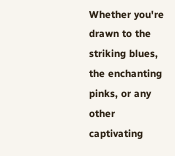Whether you're drawn to the striking blues, the enchanting pinks, or any other captivating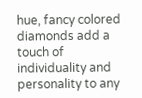hue, fancy colored diamonds add a touch of individuality and personality to any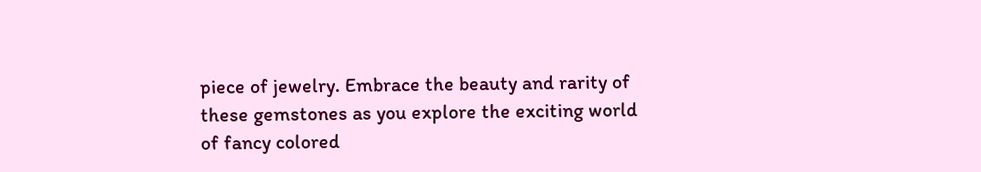piece of jewelry. Embrace the beauty and rarity of these gemstones as you explore the exciting world of fancy colored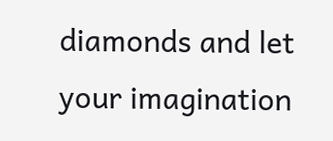diamonds and let your imagination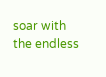soar with the endless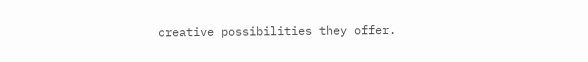creative possibilities they offer.